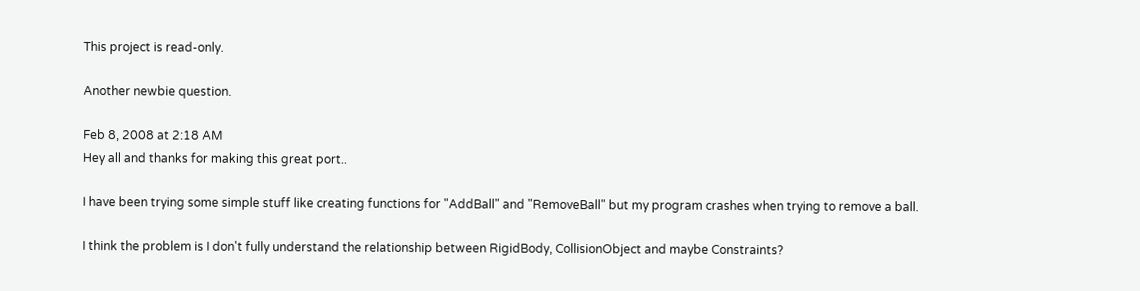This project is read-only.

Another newbie question.

Feb 8, 2008 at 2:18 AM
Hey all and thanks for making this great port..

I have been trying some simple stuff like creating functions for "AddBall" and "RemoveBall" but my program crashes when trying to remove a ball.

I think the problem is I don't fully understand the relationship between RigidBody, CollisionObject and maybe Constraints?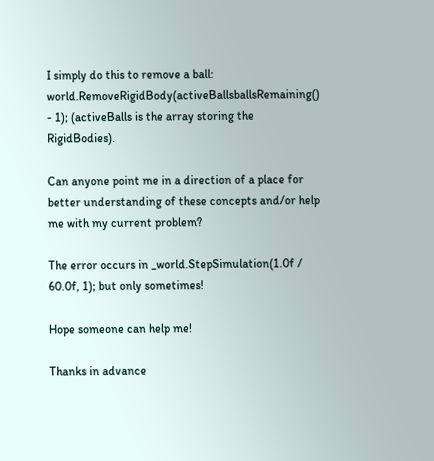I simply do this to remove a ball:
world.RemoveRigidBody(activeBallsballsRemaining() - 1); (activeBalls is the array storing the RigidBodies).

Can anyone point me in a direction of a place for better understanding of these concepts and/or help me with my current problem?

The error occurs in _world.StepSimulation(1.0f / 60.0f, 1); but only sometimes!

Hope someone can help me!

Thanks in advance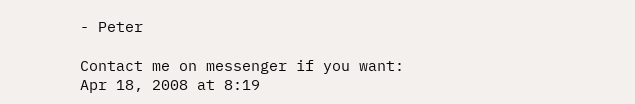- Peter

Contact me on messenger if you want:
Apr 18, 2008 at 8:19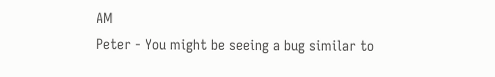AM
Peter - You might be seeing a bug similar to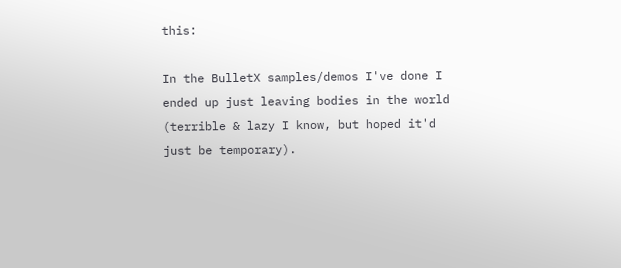this:

In the BulletX samples/demos I've done I ended up just leaving bodies in the world (terrible & lazy I know, but hoped it'd just be temporary).